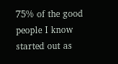75% of the good people I know started out as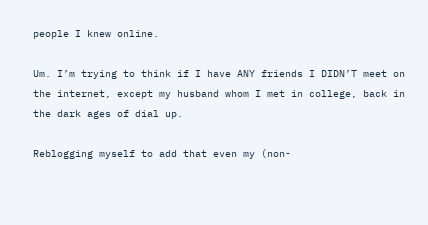people I knew online.

Um. I’m trying to think if I have ANY friends I DIDN’T meet on the internet, except my husband whom I met in college, back in the dark ages of dial up.

Reblogging myself to add that even my (non-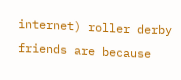internet) roller derby friends are because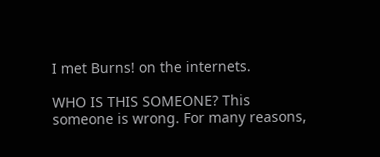I met Burns! on the internets.

WHO IS THIS SOMEONE? This someone is wrong. For many reasons,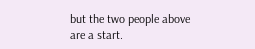but the two people above are a start.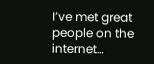I’ve met great people on the internet…